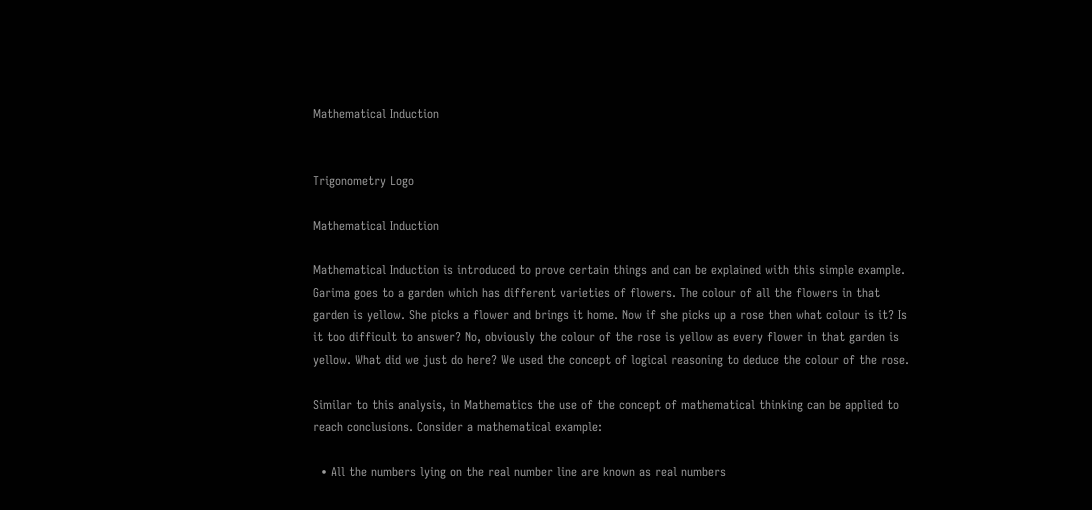Mathematical Induction


Trigonometry Logo

Mathematical Induction

Mathematical Induction is introduced to prove certain things and can be explained with this simple example. Garima goes to a garden which has different varieties of flowers. The colour of all the flowers in that garden is yellow. She picks a flower and brings it home. Now if she picks up a rose then what colour is it? Is it too difficult to answer? No, obviously the colour of the rose is yellow as every flower in that garden is yellow. What did we just do here? We used the concept of logical reasoning to deduce the colour of the rose.

Similar to this analysis, in Mathematics the use of the concept of mathematical thinking can be applied to reach conclusions. Consider a mathematical example:

  • All the numbers lying on the real number line are known as real numbers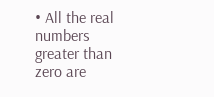• All the real numbers greater than zero are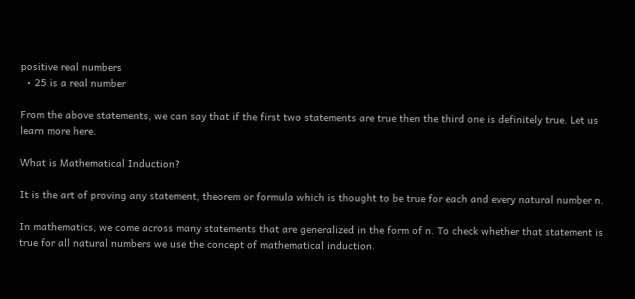positive real numbers
  • 25 is a real number

From the above statements, we can say that if the first two statements are true then the third one is definitely true. Let us learn more here.

What is Mathematical Induction?

It is the art of proving any statement, theorem or formula which is thought to be true for each and every natural number n.

In mathematics, we come across many statements that are generalized in the form of n. To check whether that statement is true for all natural numbers we use the concept of mathematical induction.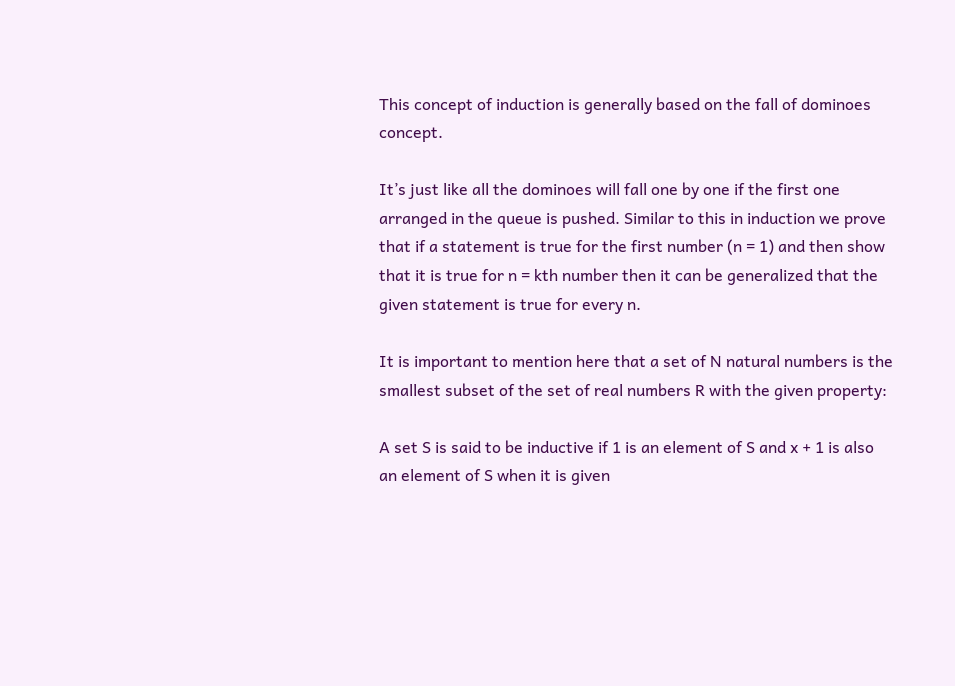This concept of induction is generally based on the fall of dominoes concept.

It’s just like all the dominoes will fall one by one if the first one arranged in the queue is pushed. Similar to this in induction we prove that if a statement is true for the first number (n = 1) and then show that it is true for n = kth number then it can be generalized that the given statement is true for every n.

It is important to mention here that a set of N natural numbers is the smallest subset of the set of real numbers R with the given property:

A set S is said to be inductive if 1 is an element of S and x + 1 is also an element of S when it is given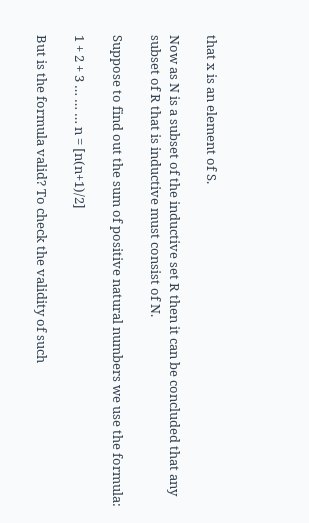that x is an element of S.

Now as N is a subset of the inductive set R then it can be concluded that any subset of R that is inductive must consist of N.

Suppose to find out the sum of positive natural numbers we use the formula:

1 + 2 + 3 … … … n = [n(n+1)/2]

But is the formula valid? To check the validity of such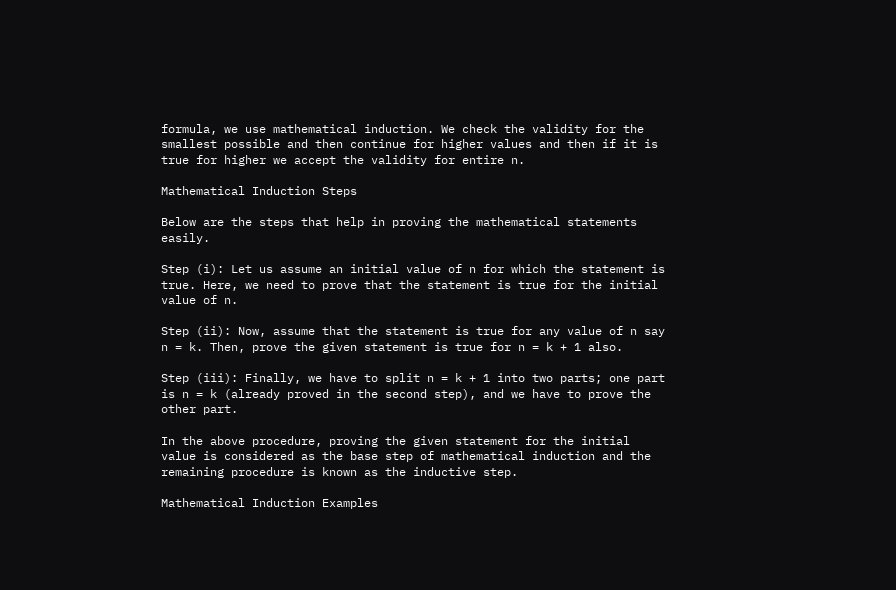formula, we use mathematical induction. We check the validity for the smallest possible and then continue for higher values and then if it is true for higher we accept the validity for entire n.

Mathematical Induction Steps

Below are the steps that help in proving the mathematical statements easily.

Step (i): Let us assume an initial value of n for which the statement is true. Here, we need to prove that the statement is true for the initial value of n.

Step (ii): Now, assume that the statement is true for any value of n say n = k. Then, prove the given statement is true for n = k + 1 also.

Step (iii): Finally, we have to split n = k + 1 into two parts; one part is n = k (already proved in the second step), and we have to prove the other part.

In the above procedure, proving the given statement for the initial value is considered as the base step of mathematical induction and the remaining procedure is known as the inductive step.

Mathematical Induction Examples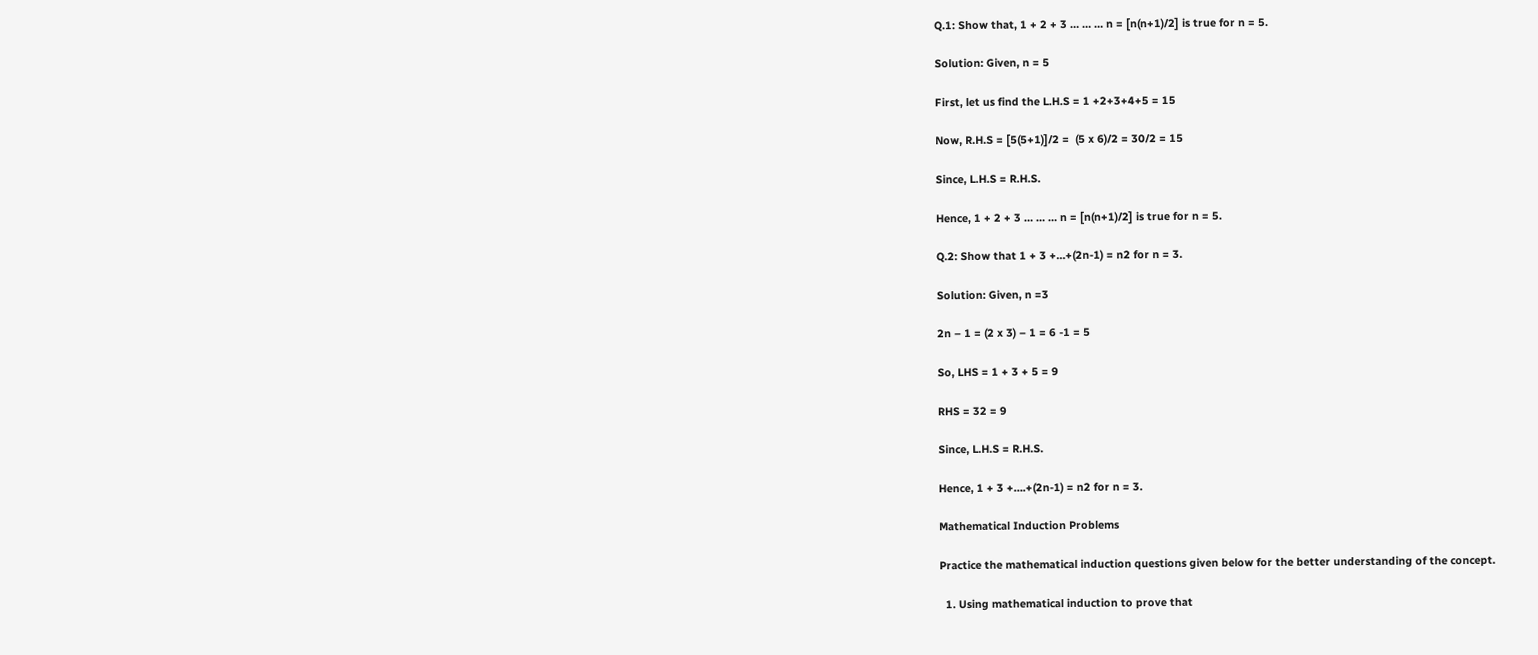Q.1: Show that, 1 + 2 + 3 … … … n = [n(n+1)/2] is true for n = 5.

Solution: Given, n = 5

First, let us find the L.H.S = 1 +2+3+4+5 = 15

Now, R.H.S = [5(5+1)]/2 =  (5 x 6)/2 = 30/2 = 15

Since, L.H.S = R.H.S.

Hence, 1 + 2 + 3 … … … n = [n(n+1)/2] is true for n = 5.

Q.2: Show that 1 + 3 +…+(2n-1) = n2 for n = 3.

Solution: Given, n =3

2n – 1 = (2 x 3) – 1 = 6 -1 = 5

So, LHS = 1 + 3 + 5 = 9

RHS = 32 = 9

Since, L.H.S = R.H.S.

Hence, 1 + 3 +….+(2n-1) = n2 for n = 3.

Mathematical Induction Problems

Practice the mathematical induction questions given below for the better understanding of the concept.

  1. Using mathematical induction to prove that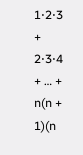1⋅2⋅3 + 2⋅3⋅4 + … + n(n + 1)(n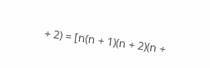+ 2) = [n(n + 1)(n + 2)(n +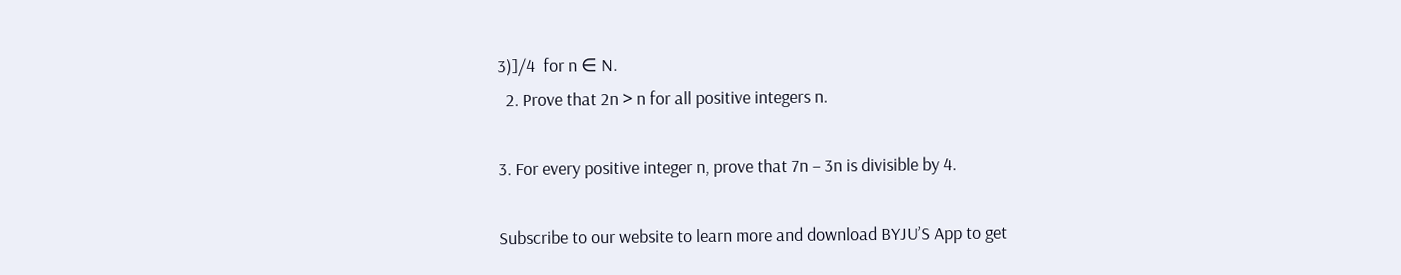3)]/4  for n ∈ N.
  2. Prove that 2n > n for all positive integers n.

3. For every positive integer n, prove that 7n – 3n is divisible by 4.

Subscribe to our website to learn more and download BYJU’S App to get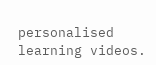personalised learning videos.